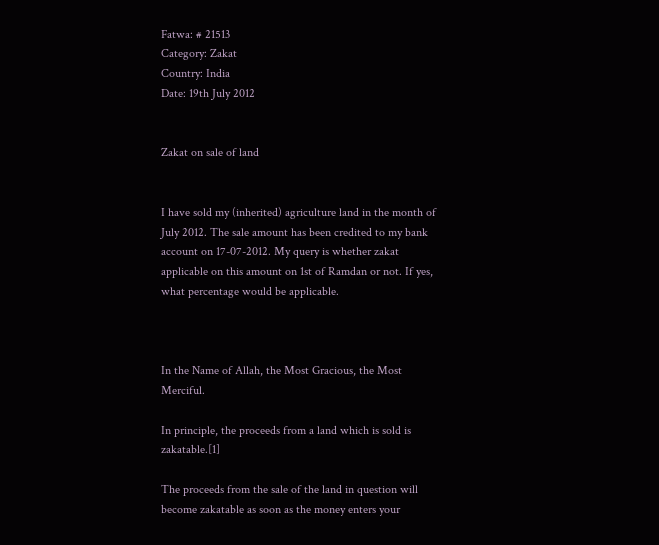Fatwa: # 21513
Category: Zakat
Country: India
Date: 19th July 2012


Zakat on sale of land


I have sold my (inherited) agriculture land in the month of July 2012. The sale amount has been credited to my bank account on 17-07-2012. My query is whether zakat applicable on this amount on 1st of Ramdan or not. If yes, what percentage would be applicable.



In the Name of Allah, the Most Gracious, the Most Merciful.

In principle, the proceeds from a land which is sold is zakatable.[1]

The proceeds from the sale of the land in question will become zakatable as soon as the money enters your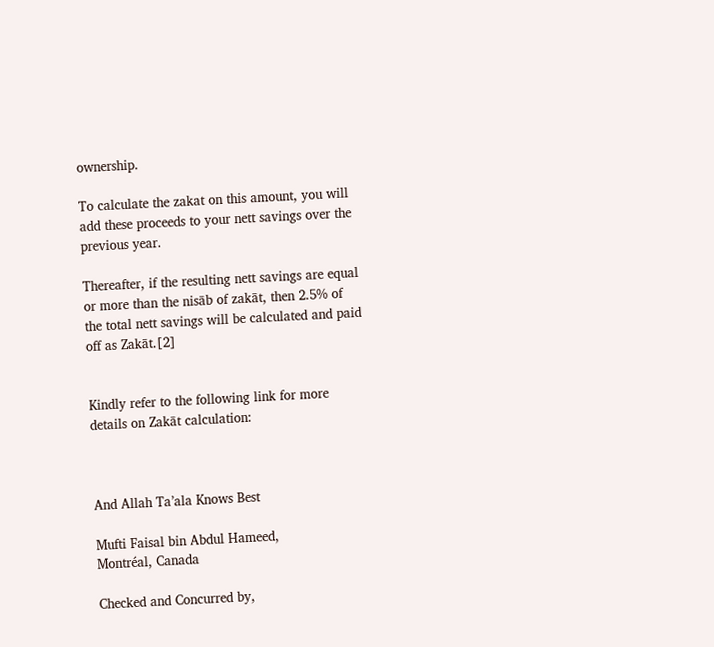ownership.

To calculate the zakat on this amount, you will add these proceeds to your nett savings over the previous year.

Thereafter, if the resulting nett savings are equal or more than the nisāb of zakāt, then 2.5% of the total nett savings will be calculated and paid off as Zakāt.[2]


Kindly refer to the following link for more details on Zakāt calculation:



And Allah Ta’ala Knows Best

Mufti Faisal bin Abdul Hameed,
Montréal, Canada

Checked and Concurred by,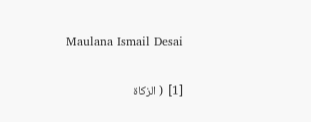Maulana Ismail Desai

[1]  ( الزكاة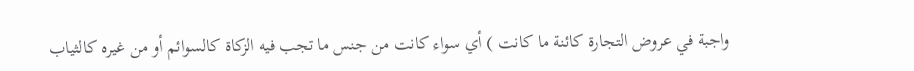واجبة في عروض التجارة كائنة ما كانت ) أي سواء كانت من جنس ما تجب فيه الزكاة كالسوائم أو من غيره كالثياب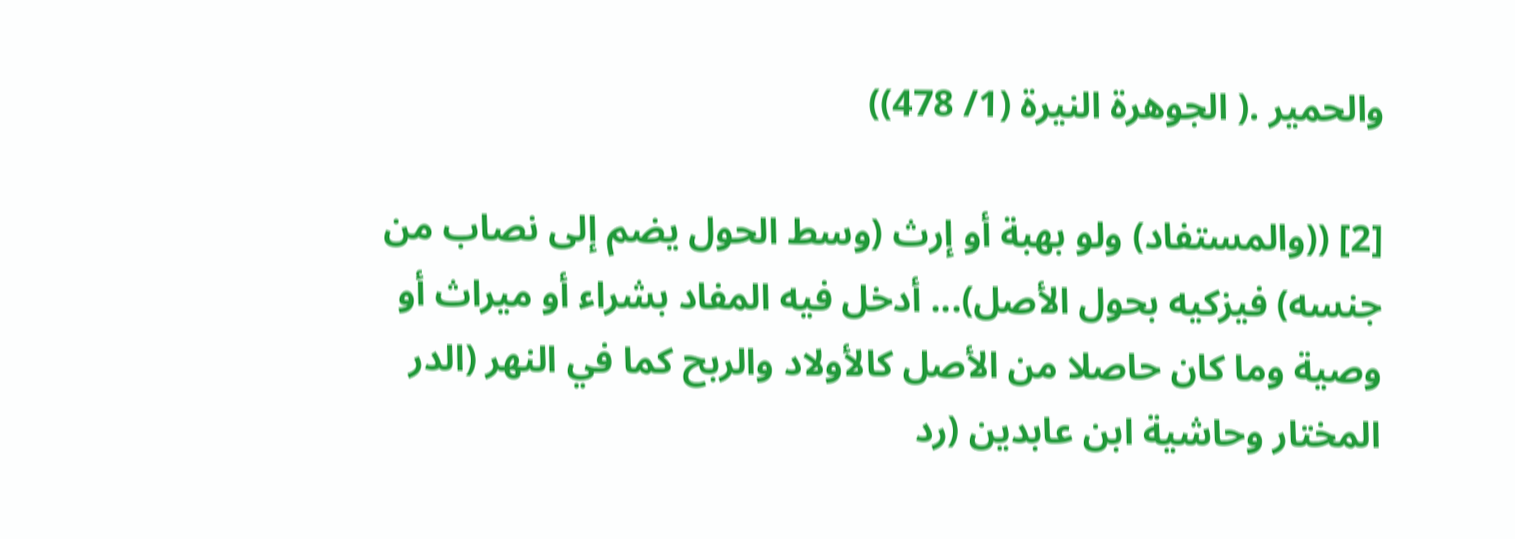والحمير .( الجوهرة النيرة (1/ 478))

[2] ((والمستفاد) ولو بهبة أو إرث (وسط الحول يضم إلى نصاب من جنسه) فيزكيه بحول الأصل)... أدخل فيه المفاد بشراء أو ميراث أو وصية وما كان حاصلا من الأصل كالأولاد والربح كما في النهر (الدر المختار وحاشية ابن عابدين (رد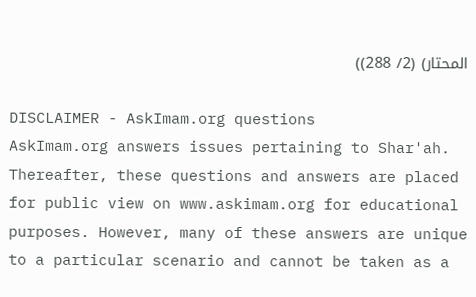المحتار) (2/ 288))

DISCLAIMER - AskImam.org questions
AskImam.org answers issues pertaining to Shar'ah. Thereafter, these questions and answers are placed for public view on www.askimam.org for educational purposes. However, many of these answers are unique to a particular scenario and cannot be taken as a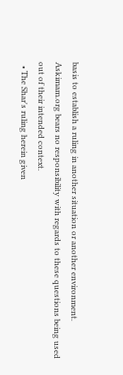basis to establish a ruling in another situation or another environment. Askimam.org bears no responsibility with regards to these questions being used out of their intended context.
  • The Shar's ruling herein given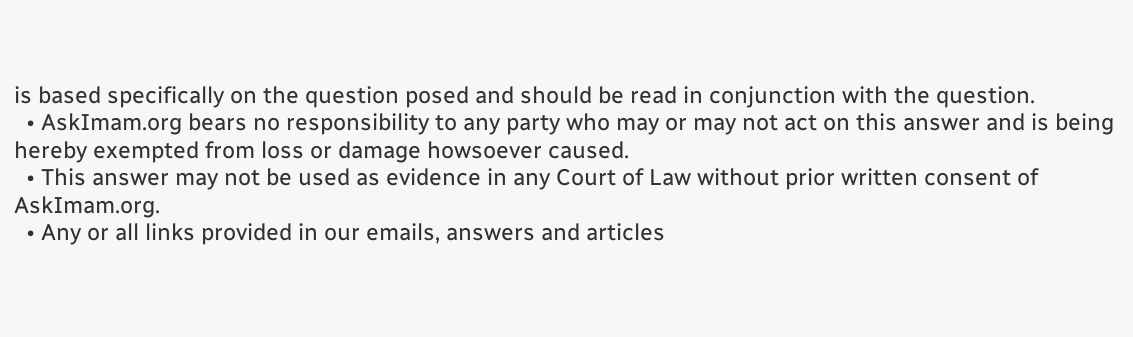is based specifically on the question posed and should be read in conjunction with the question.
  • AskImam.org bears no responsibility to any party who may or may not act on this answer and is being hereby exempted from loss or damage howsoever caused.
  • This answer may not be used as evidence in any Court of Law without prior written consent of AskImam.org.
  • Any or all links provided in our emails, answers and articles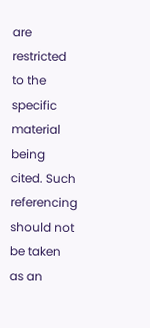are restricted to the specific material being cited. Such referencing should not be taken as an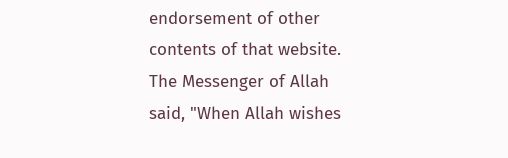endorsement of other contents of that website.
The Messenger of Allah said, "When Allah wishes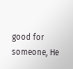good for someone, He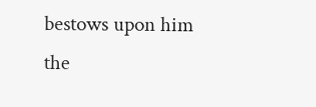bestows upon him the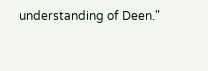understanding of Deen."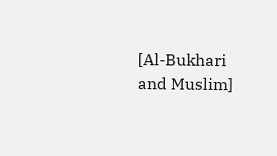[Al-Bukhari and Muslim]